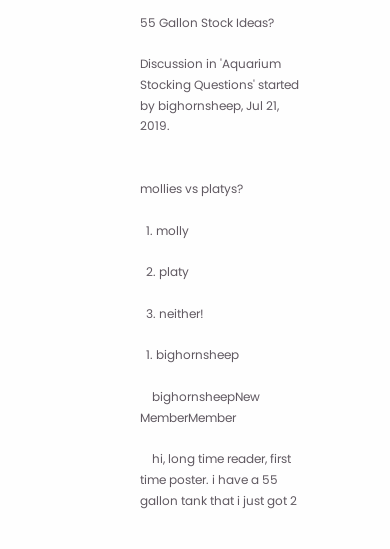55 Gallon Stock Ideas?

Discussion in 'Aquarium Stocking Questions' started by bighornsheep, Jul 21, 2019.


mollies vs platys?

  1. molly

  2. platy

  3. neither!

  1. bighornsheep

    bighornsheepNew MemberMember

    hi, long time reader, first time poster. i have a 55 gallon tank that i just got 2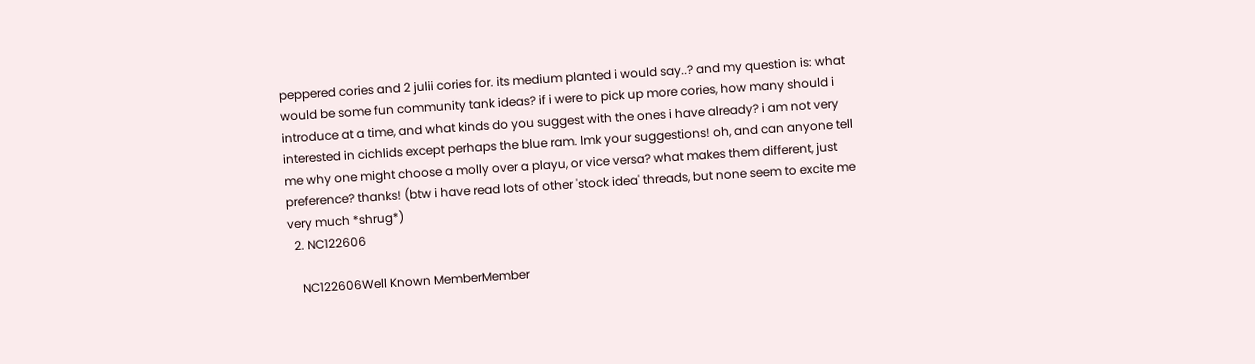peppered cories and 2 julii cories for. its medium planted i would say..? and my question is: what would be some fun community tank ideas? if i were to pick up more cories, how many should i introduce at a time, and what kinds do you suggest with the ones i have already? i am not very interested in cichlids except perhaps the blue ram. lmk your suggestions! oh, and can anyone tell me why one might choose a molly over a playu, or vice versa? what makes them different, just preference? thanks! (btw i have read lots of other 'stock idea' threads, but none seem to excite me very much *shrug*)
  2. NC122606

    NC122606Well Known MemberMember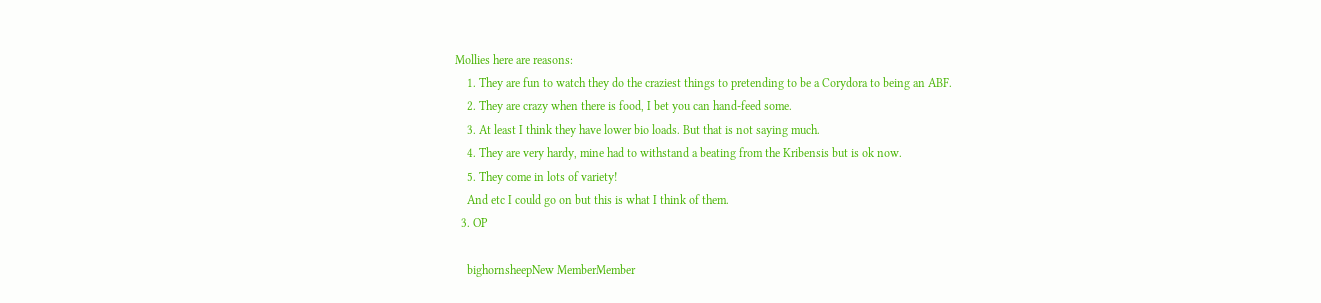Mollies here are reasons:
    1. They are fun to watch they do the craziest things to pretending to be a Corydora to being an ABF.
    2. They are crazy when there is food, I bet you can hand-feed some.
    3. At least I think they have lower bio loads. But that is not saying much.
    4. They are very hardy, mine had to withstand a beating from the Kribensis but is ok now.
    5. They come in lots of variety!
    And etc I could go on but this is what I think of them.
  3. OP

    bighornsheepNew MemberMember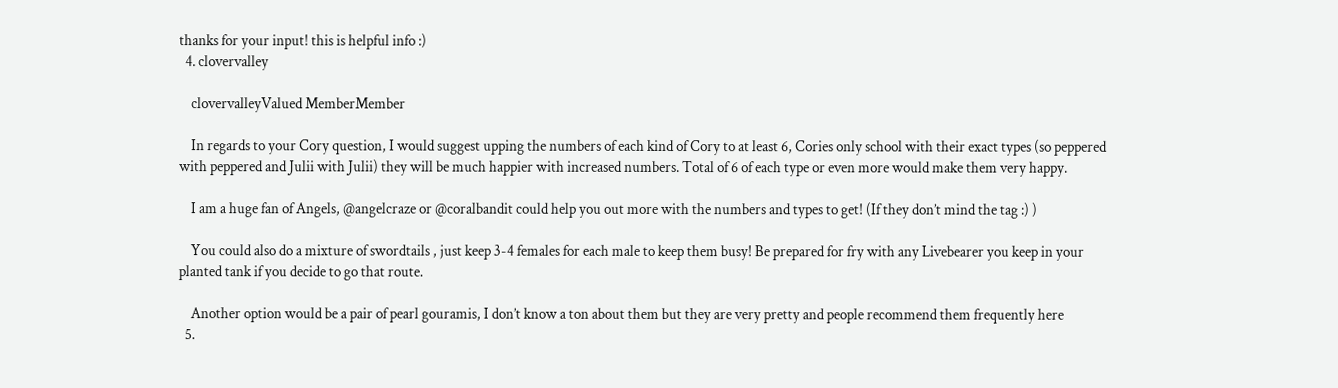thanks for your input! this is helpful info :)
  4. clovervalley

    clovervalleyValued MemberMember

    In regards to your Cory question, I would suggest upping the numbers of each kind of Cory to at least 6, Cories only school with their exact types (so peppered with peppered and Julii with Julii) they will be much happier with increased numbers. Total of 6 of each type or even more would make them very happy.

    I am a huge fan of Angels, @angelcraze or @coralbandit could help you out more with the numbers and types to get! (If they don’t mind the tag :) )

    You could also do a mixture of swordtails , just keep 3-4 females for each male to keep them busy! Be prepared for fry with any Livebearer you keep in your planted tank if you decide to go that route.

    Another option would be a pair of pearl gouramis, I don’t know a ton about them but they are very pretty and people recommend them frequently here
  5.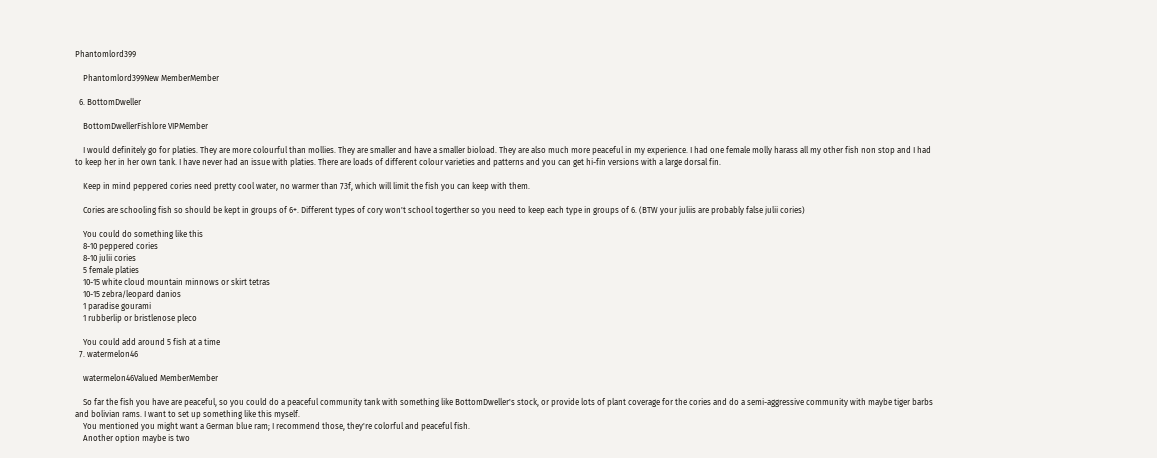Phantomlord399

    Phantomlord399New MemberMember

  6. BottomDweller

    BottomDwellerFishlore VIPMember

    I would definitely go for platies. They are more colourful than mollies. They are smaller and have a smaller bioload. They are also much more peaceful in my experience. I had one female molly harass all my other fish non stop and I had to keep her in her own tank. I have never had an issue with platies. There are loads of different colour varieties and patterns and you can get hi-fin versions with a large dorsal fin.

    Keep in mind peppered cories need pretty cool water, no warmer than 73f, which will limit the fish you can keep with them.

    Cories are schooling fish so should be kept in groups of 6+. Different types of cory won't school togerther so you need to keep each type in groups of 6. (BTW your juliis are probably false julii cories)

    You could do something like this
    8-10 peppered cories
    8-10 julii cories
    5 female platies
    10-15 white cloud mountain minnows or skirt tetras
    10-15 zebra/leopard danios
    1 paradise gourami
    1 rubberlip or bristlenose pleco

    You could add around 5 fish at a time
  7. watermelon46

    watermelon46Valued MemberMember

    So far the fish you have are peaceful, so you could do a peaceful community tank with something like BottomDweller's stock, or provide lots of plant coverage for the cories and do a semi-aggressive community with maybe tiger barbs and bolivian rams. I want to set up something like this myself.
    You mentioned you might want a German blue ram; I recommend those, they're colorful and peaceful fish.
    Another option maybe is two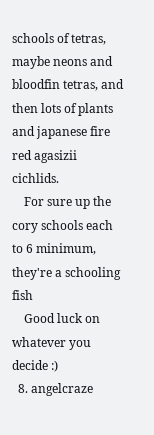schools of tetras, maybe neons and bloodfin tetras, and then lots of plants and japanese fire red agasizii cichlids.
    For sure up the cory schools each to 6 minimum, they're a schooling fish
    Good luck on whatever you decide :)
  8. angelcraze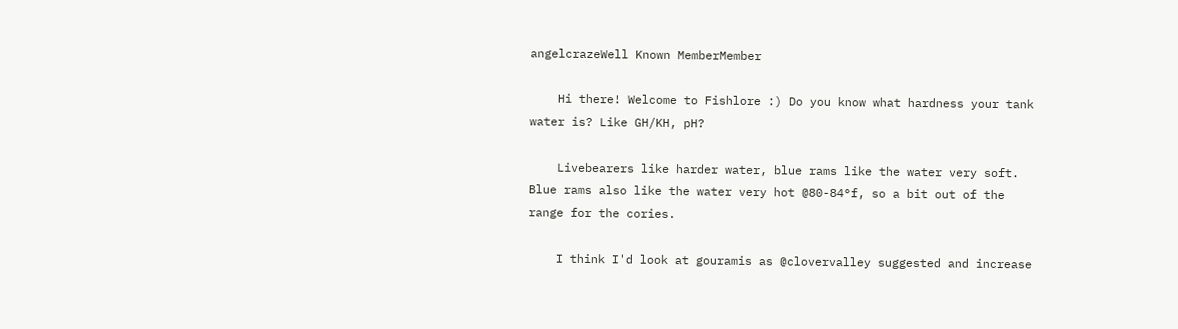angelcrazeWell Known MemberMember

    Hi there! Welcome to Fishlore :) Do you know what hardness your tank water is? Like GH/KH, pH?

    Livebearers like harder water, blue rams like the water very soft. Blue rams also like the water very hot @80-84°f, so a bit out of the range for the cories.

    I think I'd look at gouramis as @clovervalley suggested and increase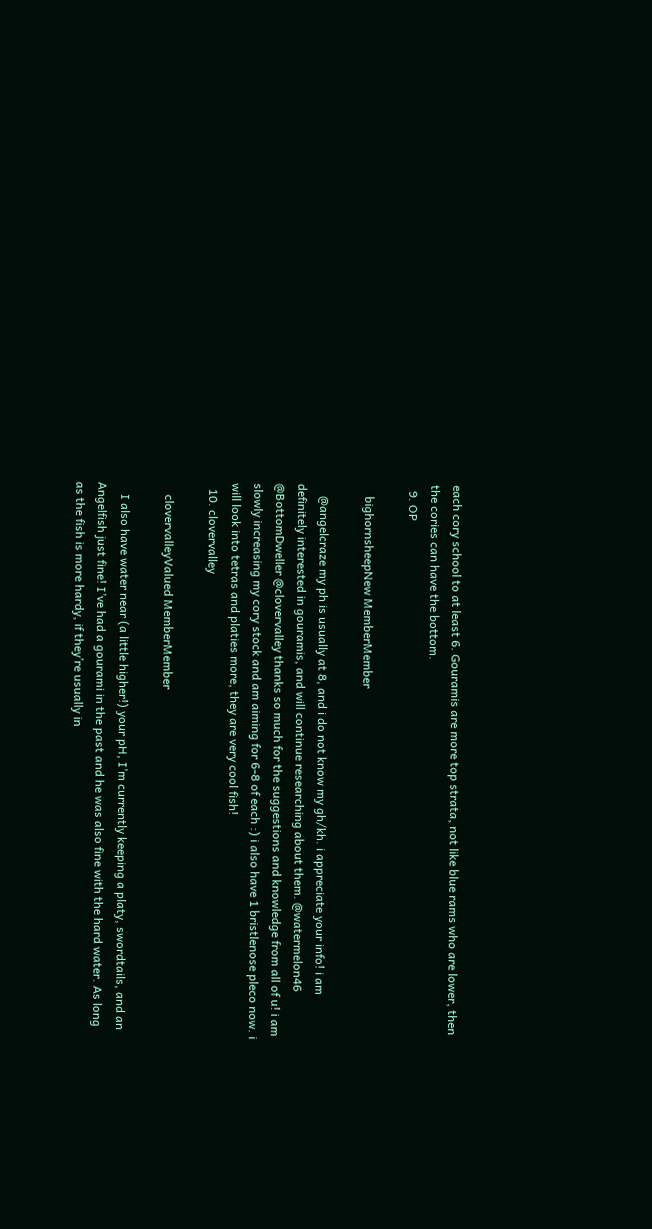each cory school to at least 6. Gouramis are more top strata, not like blue rams who are lower, then the cories can have the bottom.
  9. OP

    bighornsheepNew MemberMember

    @angelcraze my ph is usually at 8, and i do not know my gh/kh. i appreciate your info! i am definitely interested in gouramis, and will continue researching about them. @watermelon46 @BottomDweller @clovervalley thanks so much for the suggestions and knowledge from all of u! i am slowly increasing my cory stock and am aiming for 6-8 of each :) i also have 1 bristlenose pleco now. i will look into tetras and platies more, they are very cool fish!
  10. clovervalley

    clovervalleyValued MemberMember

    I also have water near (a little higher!) your pH, I’m currently keeping a platy, swordtails, and an Angelfish just fine! I’ve had a gourami in the past and he was also fine with the hard water. As long as the fish is more hardy, if they’re usually in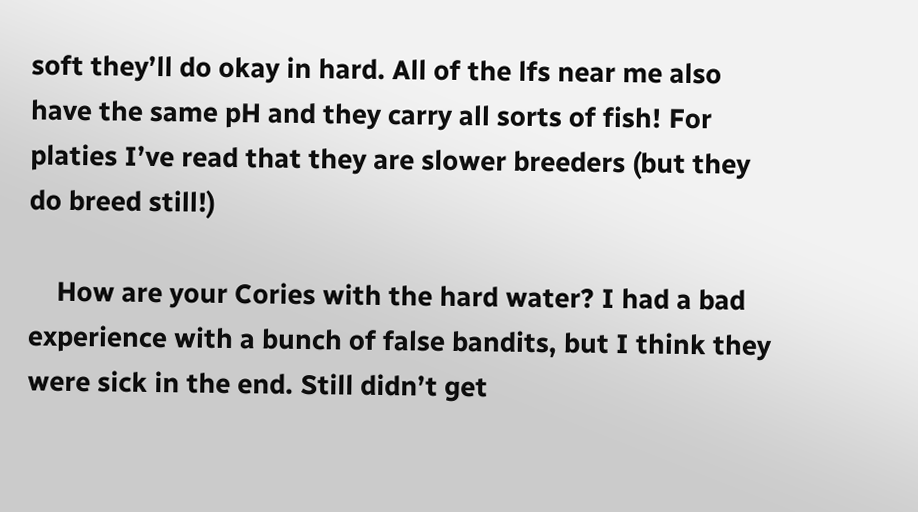soft they’ll do okay in hard. All of the lfs near me also have the same pH and they carry all sorts of fish! For platies I’ve read that they are slower breeders (but they do breed still!)

    How are your Cories with the hard water? I had a bad experience with a bunch of false bandits, but I think they were sick in the end. Still didn’t get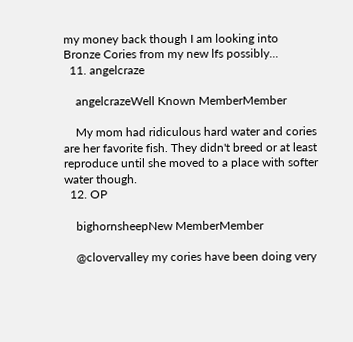my money back though I am looking into Bronze Cories from my new lfs possibly...
  11. angelcraze

    angelcrazeWell Known MemberMember

    My mom had ridiculous hard water and cories are her favorite fish. They didn't breed or at least reproduce until she moved to a place with softer water though.
  12. OP

    bighornsheepNew MemberMember

    @clovervalley my cories have been doing very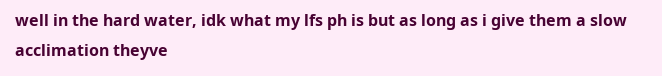well in the hard water, idk what my lfs ph is but as long as i give them a slow acclimation theyve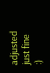adjusted just fine :)